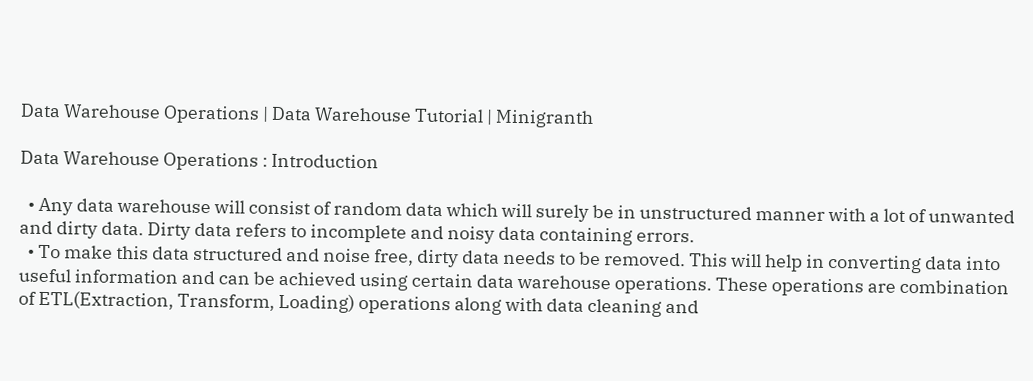Data Warehouse Operations | Data Warehouse Tutorial | Minigranth

Data Warehouse Operations : Introduction

  • Any data warehouse will consist of random data which will surely be in unstructured manner with a lot of unwanted and dirty data. Dirty data refers to incomplete and noisy data containing errors.
  • To make this data structured and noise free, dirty data needs to be removed. This will help in converting data into useful information and can be achieved using certain data warehouse operations. These operations are combination of ETL(Extraction, Transform, Loading) operations along with data cleaning and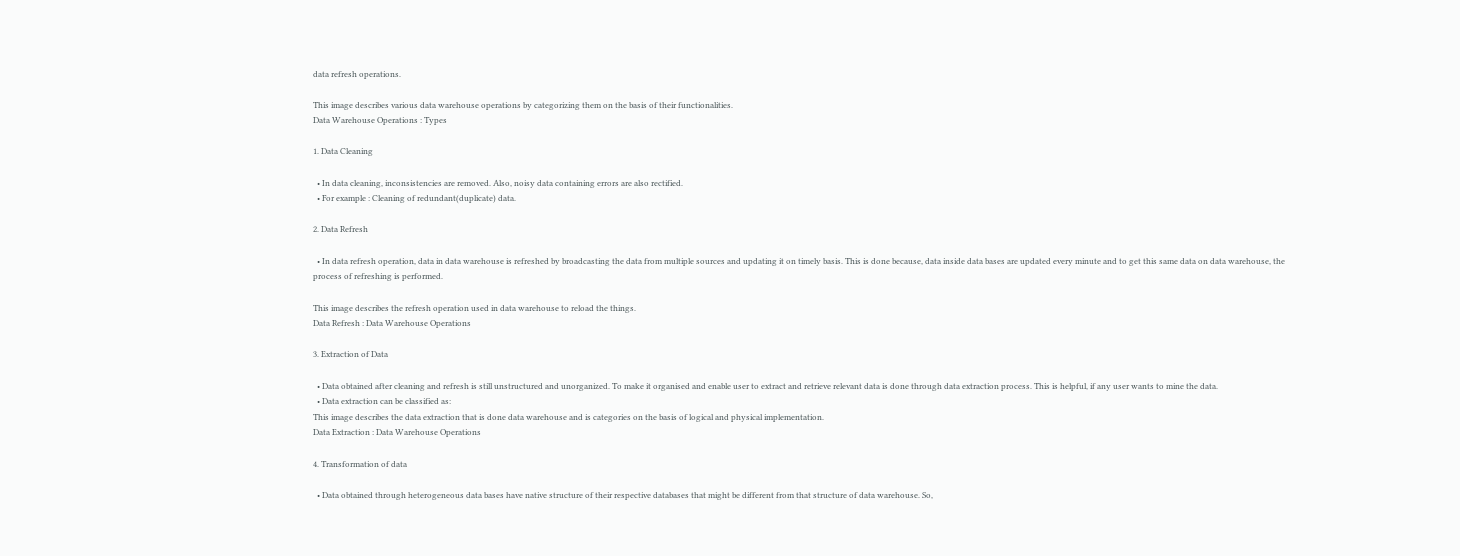data refresh operations.

This image describes various data warehouse operations by categorizing them on the basis of their functionalities.
Data Warehouse Operations : Types

1. Data Cleaning

  • In data cleaning, inconsistencies are removed. Also, noisy data containing errors are also rectified.
  • For example : Cleaning of redundant(duplicate) data.

2. Data Refresh

  • In data refresh operation, data in data warehouse is refreshed by broadcasting the data from multiple sources and updating it on timely basis. This is done because, data inside data bases are updated every minute and to get this same data on data warehouse, the process of refreshing is performed.

This image describes the refresh operation used in data warehouse to reload the things.
Data Refresh : Data Warehouse Operations

3. Extraction of Data

  • Data obtained after cleaning and refresh is still unstructured and unorganized. To make it organised and enable user to extract and retrieve relevant data is done through data extraction process. This is helpful, if any user wants to mine the data.
  • Data extraction can be classified as:
This image describes the data extraction that is done data warehouse and is categories on the basis of logical and physical implementation.
Data Extraction : Data Warehouse Operations

4. Transformation of data

  • Data obtained through heterogeneous data bases have native structure of their respective databases that might be different from that structure of data warehouse. So,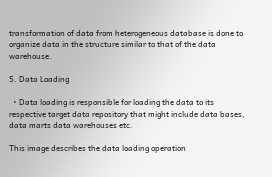transformation of data from heterogeneous database is done to organize data in the structure similar to that of the data warehouse.

5. Data Loading

  • Data loading is responsible for loading the data to its respective target data repository that might include data bases, data marts data warehouses etc.

This image describes the data loading operation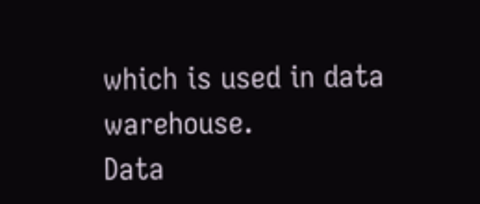which is used in data warehouse.
Data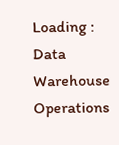Loading : Data Warehouse Operations